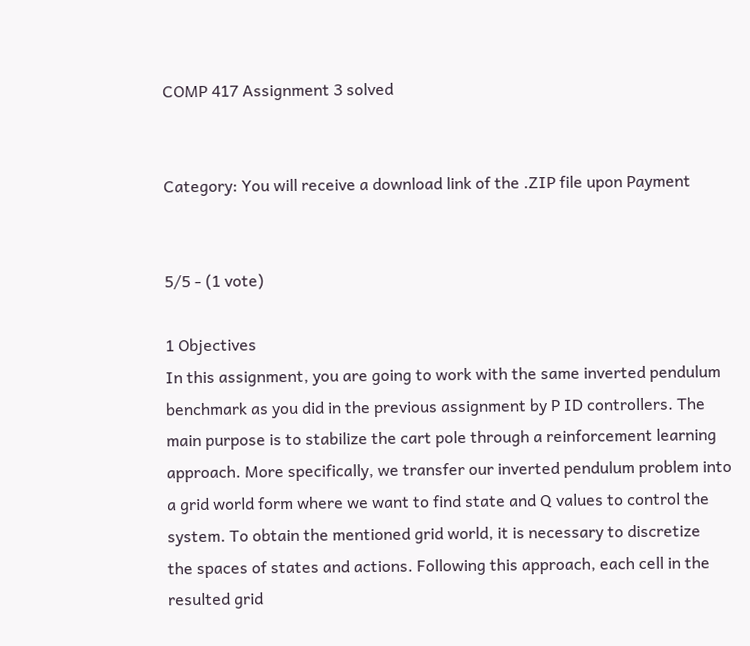COMP 417 Assignment 3 solved


Category: You will receive a download link of the .ZIP file upon Payment


5/5 - (1 vote)

1 Objectives
In this assignment, you are going to work with the same inverted pendulum
benchmark as you did in the previous assignment by P ID controllers. The
main purpose is to stabilize the cart pole through a reinforcement learning
approach. More specifically, we transfer our inverted pendulum problem into
a grid world form where we want to find state and Q values to control the
system. To obtain the mentioned grid world, it is necessary to discretize
the spaces of states and actions. Following this approach, each cell in the
resulted grid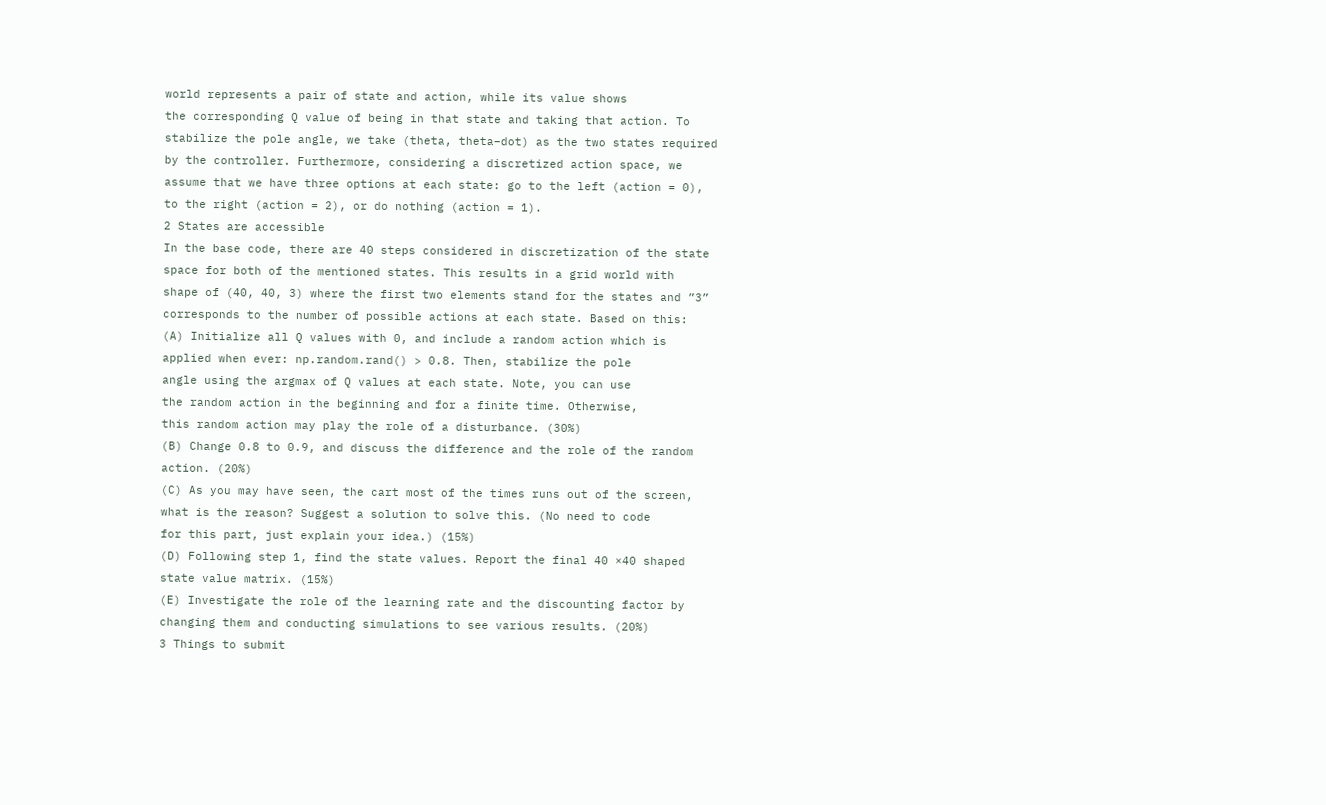world represents a pair of state and action, while its value shows
the corresponding Q value of being in that state and taking that action. To
stabilize the pole angle, we take (theta, theta−dot) as the two states required
by the controller. Furthermore, considering a discretized action space, we
assume that we have three options at each state: go to the left (action = 0),
to the right (action = 2), or do nothing (action = 1).
2 States are accessible
In the base code, there are 40 steps considered in discretization of the state
space for both of the mentioned states. This results in a grid world with
shape of (40, 40, 3) where the first two elements stand for the states and ”3”
corresponds to the number of possible actions at each state. Based on this:
(A) Initialize all Q values with 0, and include a random action which is
applied when ever: np.random.rand() > 0.8. Then, stabilize the pole
angle using the argmax of Q values at each state. Note, you can use
the random action in the beginning and for a finite time. Otherwise,
this random action may play the role of a disturbance. (30%)
(B) Change 0.8 to 0.9, and discuss the difference and the role of the random
action. (20%)
(C) As you may have seen, the cart most of the times runs out of the screen,
what is the reason? Suggest a solution to solve this. (No need to code
for this part, just explain your idea.) (15%)
(D) Following step 1, find the state values. Report the final 40 ×40 shaped
state value matrix. (15%)
(E) Investigate the role of the learning rate and the discounting factor by
changing them and conducting simulations to see various results. (20%)
3 Things to submit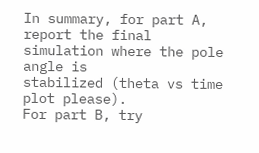In summary, for part A, report the final simulation where the pole angle is
stabilized (theta vs time plot please).
For part B, try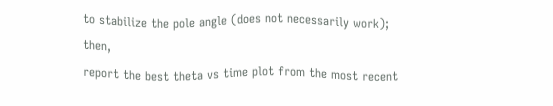to stabilize the pole angle (does not necessarily work); then,
report the best theta vs time plot from the most recent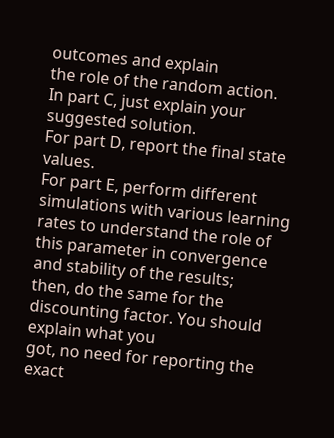outcomes and explain
the role of the random action.
In part C, just explain your suggested solution.
For part D, report the final state values.
For part E, perform different simulations with various learning rates to understand the role of this parameter in convergence and stability of the results;
then, do the same for the discounting factor. You should explain what you
got, no need for reporting the exact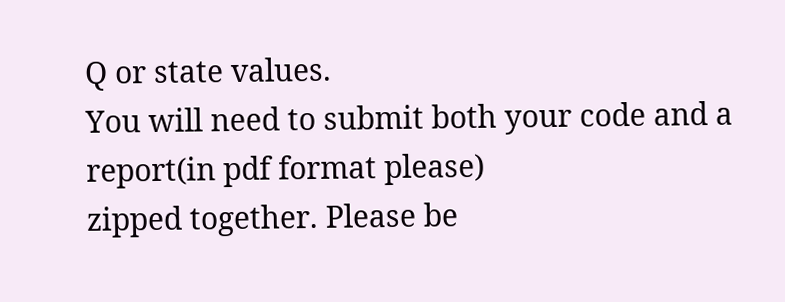Q or state values.
You will need to submit both your code and a report(in pdf format please)
zipped together. Please be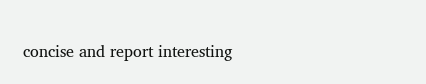concise and report interesting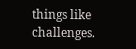things like challenges.